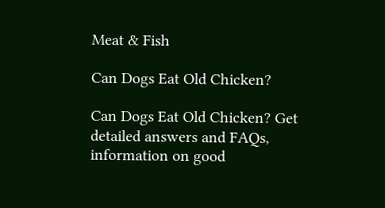Meat & Fish

Can Dogs Eat Old Chicken?

Can Dogs Eat Old Chicken? Get detailed answers and FAQs, information on good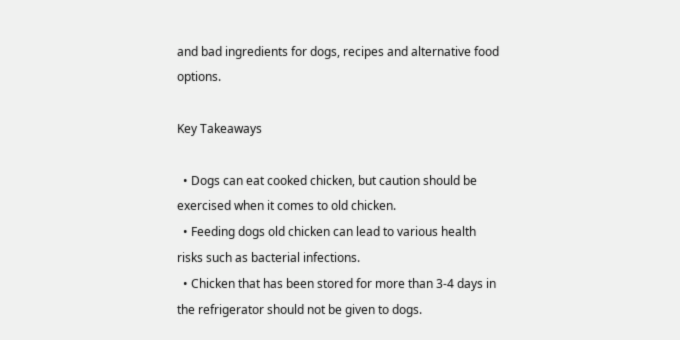and bad ingredients for dogs, recipes and alternative food options.

Key Takeaways

  • Dogs can eat cooked chicken, but caution should be exercised when it comes to old chicken.
  • Feeding dogs old chicken can lead to various health risks such as bacterial infections.
  • Chicken that has been stored for more than 3-4 days in the refrigerator should not be given to dogs.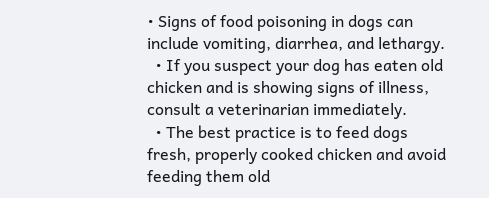• Signs of food poisoning in dogs can include vomiting, diarrhea, and lethargy.
  • If you suspect your dog has eaten old chicken and is showing signs of illness, consult a veterinarian immediately.
  • The best practice is to feed dogs fresh, properly cooked chicken and avoid feeding them old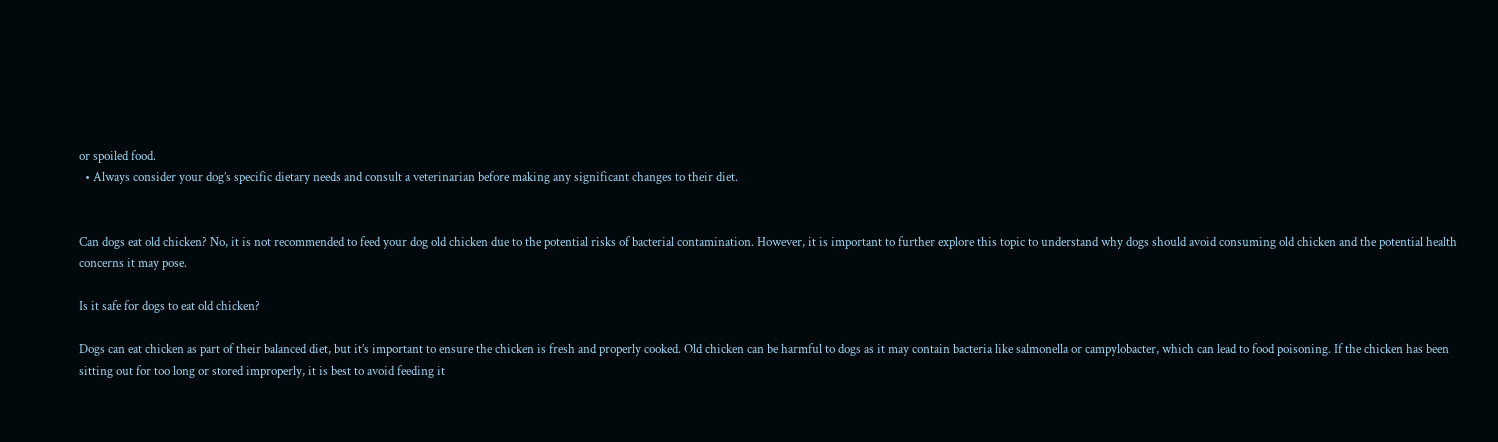or spoiled food.
  • Always consider your dog’s specific dietary needs and consult a veterinarian before making any significant changes to their diet.


Can dogs eat old chicken? No, it is not recommended to feed your dog old chicken due to the potential risks of bacterial contamination. However, it is important to further explore this topic to understand why dogs should avoid consuming old chicken and the potential health concerns it may pose.

Is it safe for dogs to eat old chicken?

Dogs can eat chicken as part of their balanced diet, but it’s important to ensure the chicken is fresh and properly cooked. Old chicken can be harmful to dogs as it may contain bacteria like salmonella or campylobacter, which can lead to food poisoning. If the chicken has been sitting out for too long or stored improperly, it is best to avoid feeding it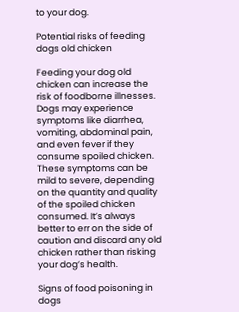to your dog.

Potential risks of feeding dogs old chicken

Feeding your dog old chicken can increase the risk of foodborne illnesses. Dogs may experience symptoms like diarrhea, vomiting, abdominal pain, and even fever if they consume spoiled chicken. These symptoms can be mild to severe, depending on the quantity and quality of the spoiled chicken consumed. It’s always better to err on the side of caution and discard any old chicken rather than risking your dog’s health.

Signs of food poisoning in dogs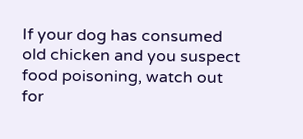If your dog has consumed old chicken and you suspect food poisoning, watch out for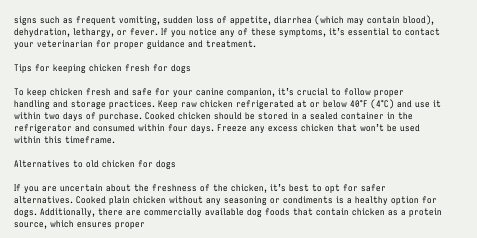signs such as frequent vomiting, sudden loss of appetite, diarrhea (which may contain blood), dehydration, lethargy, or fever. If you notice any of these symptoms, it’s essential to contact your veterinarian for proper guidance and treatment.

Tips for keeping chicken fresh for dogs

To keep chicken fresh and safe for your canine companion, it’s crucial to follow proper handling and storage practices. Keep raw chicken refrigerated at or below 40°F (4°C) and use it within two days of purchase. Cooked chicken should be stored in a sealed container in the refrigerator and consumed within four days. Freeze any excess chicken that won’t be used within this timeframe.

Alternatives to old chicken for dogs

If you are uncertain about the freshness of the chicken, it’s best to opt for safer alternatives. Cooked plain chicken without any seasoning or condiments is a healthy option for dogs. Additionally, there are commercially available dog foods that contain chicken as a protein source, which ensures proper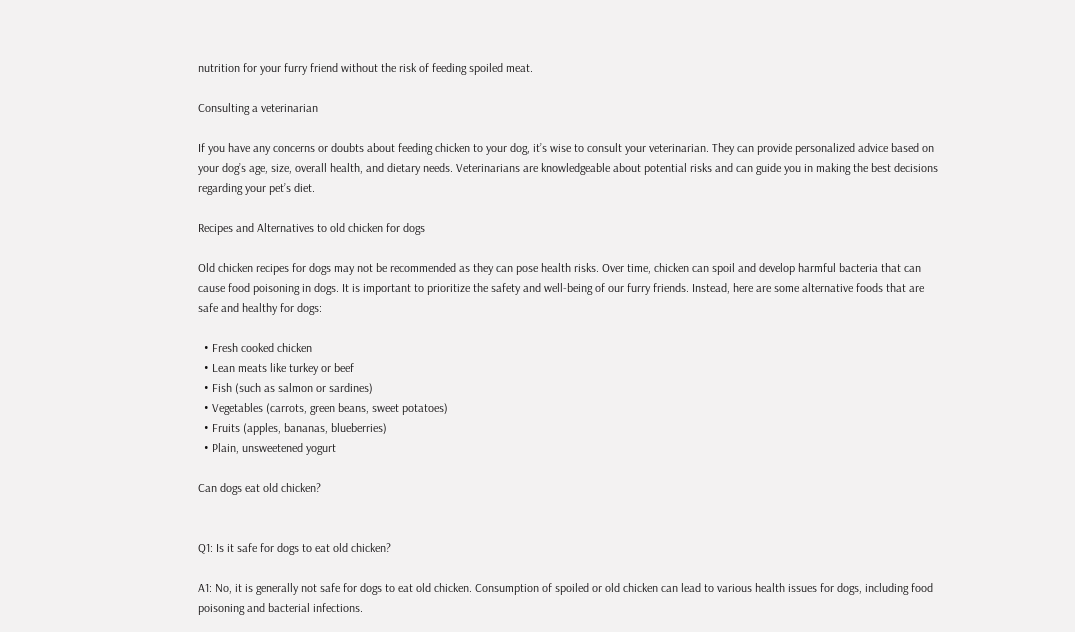nutrition for your furry friend without the risk of feeding spoiled meat.

Consulting a veterinarian

If you have any concerns or doubts about feeding chicken to your dog, it’s wise to consult your veterinarian. They can provide personalized advice based on your dog’s age, size, overall health, and dietary needs. Veterinarians are knowledgeable about potential risks and can guide you in making the best decisions regarding your pet’s diet.

Recipes and Alternatives to old chicken for dogs

Old chicken recipes for dogs may not be recommended as they can pose health risks. Over time, chicken can spoil and develop harmful bacteria that can cause food poisoning in dogs. It is important to prioritize the safety and well-being of our furry friends. Instead, here are some alternative foods that are safe and healthy for dogs:

  • Fresh cooked chicken
  • Lean meats like turkey or beef
  • Fish (such as salmon or sardines)
  • Vegetables (carrots, green beans, sweet potatoes)
  • Fruits (apples, bananas, blueberries)
  • Plain, unsweetened yogurt

Can dogs eat old chicken?


Q1: Is it safe for dogs to eat old chicken?

A1: No, it is generally not safe for dogs to eat old chicken. Consumption of spoiled or old chicken can lead to various health issues for dogs, including food poisoning and bacterial infections.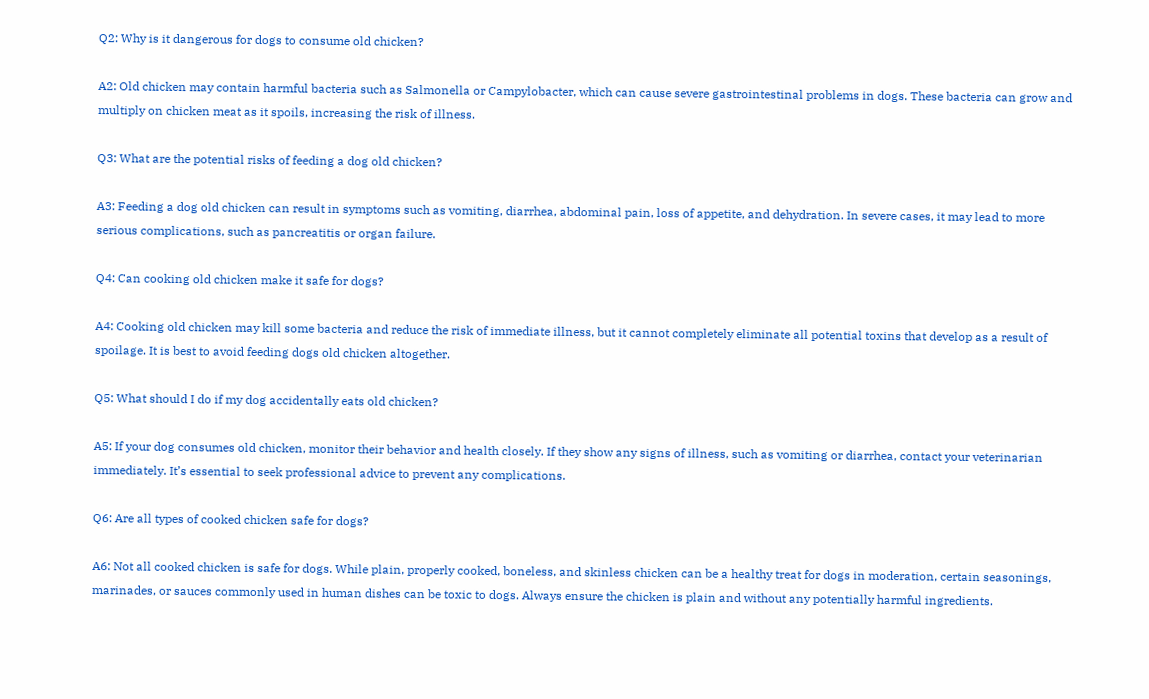Q2: Why is it dangerous for dogs to consume old chicken?

A2: Old chicken may contain harmful bacteria such as Salmonella or Campylobacter, which can cause severe gastrointestinal problems in dogs. These bacteria can grow and multiply on chicken meat as it spoils, increasing the risk of illness.

Q3: What are the potential risks of feeding a dog old chicken?

A3: Feeding a dog old chicken can result in symptoms such as vomiting, diarrhea, abdominal pain, loss of appetite, and dehydration. In severe cases, it may lead to more serious complications, such as pancreatitis or organ failure.

Q4: Can cooking old chicken make it safe for dogs?

A4: Cooking old chicken may kill some bacteria and reduce the risk of immediate illness, but it cannot completely eliminate all potential toxins that develop as a result of spoilage. It is best to avoid feeding dogs old chicken altogether.

Q5: What should I do if my dog accidentally eats old chicken?

A5: If your dog consumes old chicken, monitor their behavior and health closely. If they show any signs of illness, such as vomiting or diarrhea, contact your veterinarian immediately. It’s essential to seek professional advice to prevent any complications.

Q6: Are all types of cooked chicken safe for dogs?

A6: Not all cooked chicken is safe for dogs. While plain, properly cooked, boneless, and skinless chicken can be a healthy treat for dogs in moderation, certain seasonings, marinades, or sauces commonly used in human dishes can be toxic to dogs. Always ensure the chicken is plain and without any potentially harmful ingredients.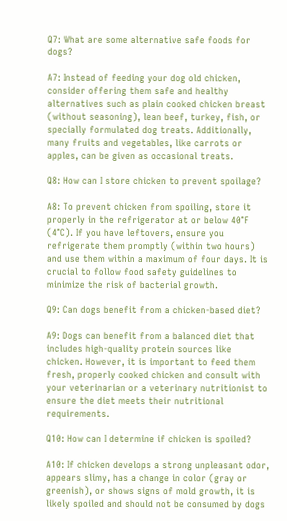Q7: What are some alternative safe foods for dogs?

A7: Instead of feeding your dog old chicken, consider offering them safe and healthy alternatives such as plain cooked chicken breast (without seasoning), lean beef, turkey, fish, or specially formulated dog treats. Additionally, many fruits and vegetables, like carrots or apples, can be given as occasional treats.

Q8: How can I store chicken to prevent spoilage?

A8: To prevent chicken from spoiling, store it properly in the refrigerator at or below 40°F (4°C). If you have leftovers, ensure you refrigerate them promptly (within two hours) and use them within a maximum of four days. It is crucial to follow food safety guidelines to minimize the risk of bacterial growth.

Q9: Can dogs benefit from a chicken-based diet?

A9: Dogs can benefit from a balanced diet that includes high-quality protein sources like chicken. However, it is important to feed them fresh, properly cooked chicken and consult with your veterinarian or a veterinary nutritionist to ensure the diet meets their nutritional requirements.

Q10: How can I determine if chicken is spoiled?

A10: If chicken develops a strong unpleasant odor, appears slimy, has a change in color (gray or greenish), or shows signs of mold growth, it is likely spoiled and should not be consumed by dogs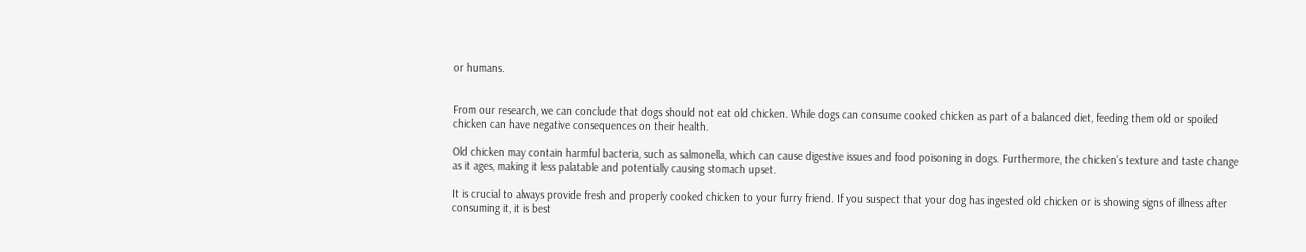or humans.


From our research, we can conclude that dogs should not eat old chicken. While dogs can consume cooked chicken as part of a balanced diet, feeding them old or spoiled chicken can have negative consequences on their health.

Old chicken may contain harmful bacteria, such as salmonella, which can cause digestive issues and food poisoning in dogs. Furthermore, the chicken’s texture and taste change as it ages, making it less palatable and potentially causing stomach upset.

It is crucial to always provide fresh and properly cooked chicken to your furry friend. If you suspect that your dog has ingested old chicken or is showing signs of illness after consuming it, it is best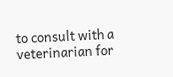to consult with a veterinarian for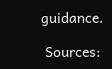guidance.

 Sources: